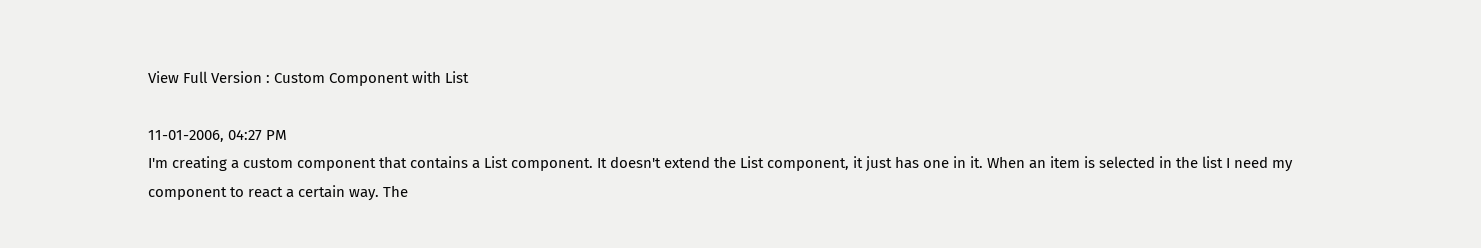View Full Version : Custom Component with List

11-01-2006, 04:27 PM
I'm creating a custom component that contains a List component. It doesn't extend the List component, it just has one in it. When an item is selected in the list I need my component to react a certain way. The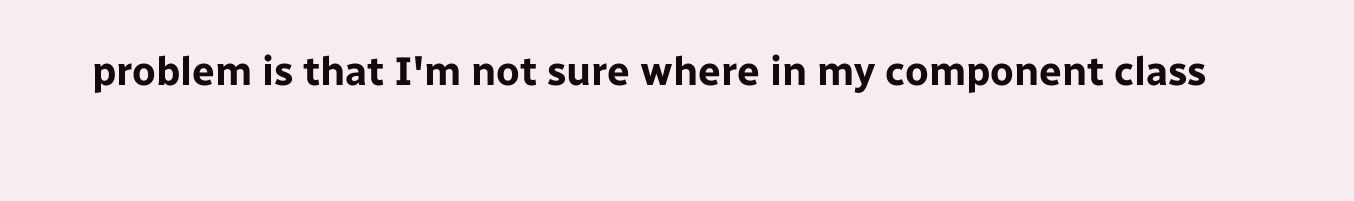problem is that I'm not sure where in my component class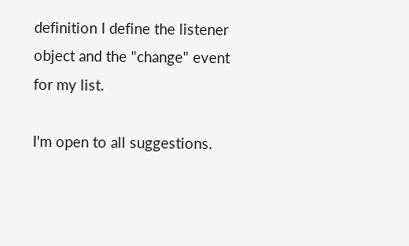definition I define the listener object and the "change" event for my list.

I'm open to all suggestions.